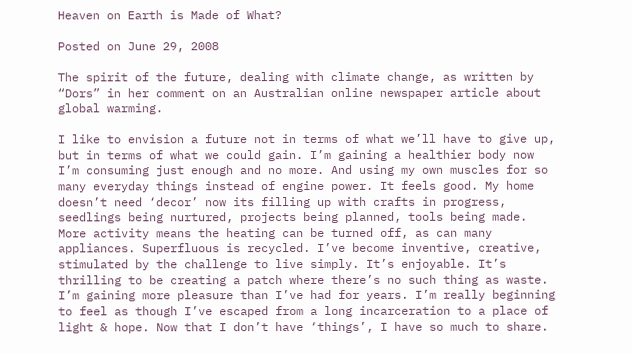Heaven on Earth is Made of What?

Posted on June 29, 2008

The spirit of the future, dealing with climate change, as written by “Dors” in her comment on an Australian online newspaper article about global warming.

I like to envision a future not in terms of what we’ll have to give up, but in terms of what we could gain. I’m gaining a healthier body now I’m consuming just enough and no more. And using my own muscles for so many everyday things instead of engine power. It feels good. My home doesn’t need ‘decor’ now its filling up with crafts in progress, seedlings being nurtured, projects being planned, tools being made. More activity means the heating can be turned off, as can many appliances. Superfluous is recycled. I’ve become inventive, creative, stimulated by the challenge to live simply. It’s enjoyable. It’s thrilling to be creating a patch where there’s no such thing as waste. I’m gaining more pleasure than I’ve had for years. I’m really beginning to feel as though I’ve escaped from a long incarceration to a place of light & hope. Now that I don’t have ‘things’, I have so much to share.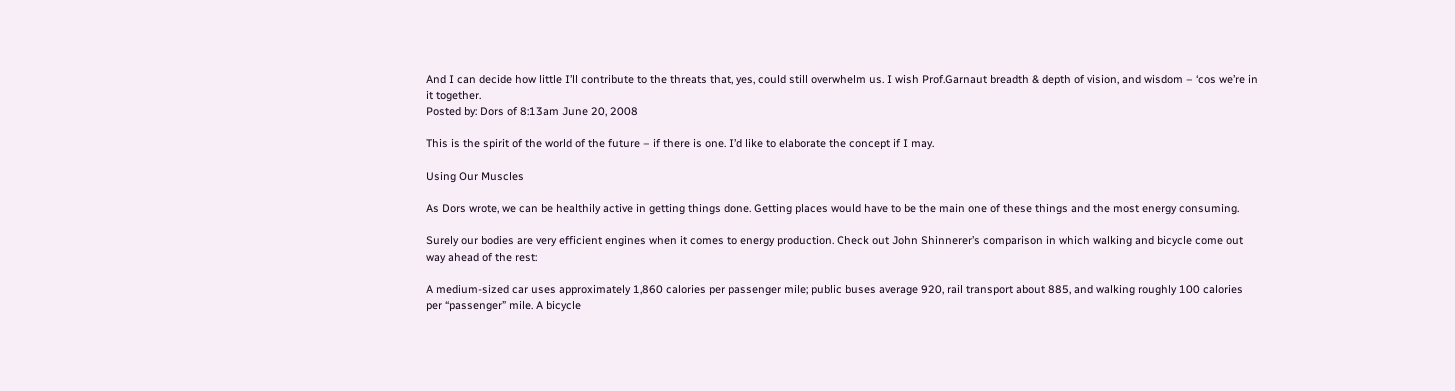And I can decide how little I’ll contribute to the threats that, yes, could still overwhelm us. I wish Prof.Garnaut breadth & depth of vision, and wisdom – ‘cos we’re in it together.
Posted by: Dors of 8:13am June 20, 2008

This is the spirit of the world of the future – if there is one. I’d like to elaborate the concept if I may.

Using Our Muscles

As Dors wrote, we can be healthily active in getting things done. Getting places would have to be the main one of these things and the most energy consuming.

Surely our bodies are very efficient engines when it comes to energy production. Check out John Shinnerer’s comparison in which walking and bicycle come out way ahead of the rest:

A medium-sized car uses approximately 1,860 calories per passenger mile; public buses average 920, rail transport about 885, and walking roughly 100 calories per “passenger” mile. A bicycle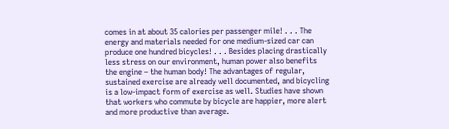comes in at about 35 calories per passenger mile! . . . The energy and materials needed for one medium-sized car can produce one hundred bicycles! . . . Besides placing drastically less stress on our environment, human power also benefits the engine – the human body! The advantages of regular, sustained exercise are already well documented, and bicycling is a low-impact form of exercise as well. Studies have shown that workers who commute by bicycle are happier, more alert and more productive than average.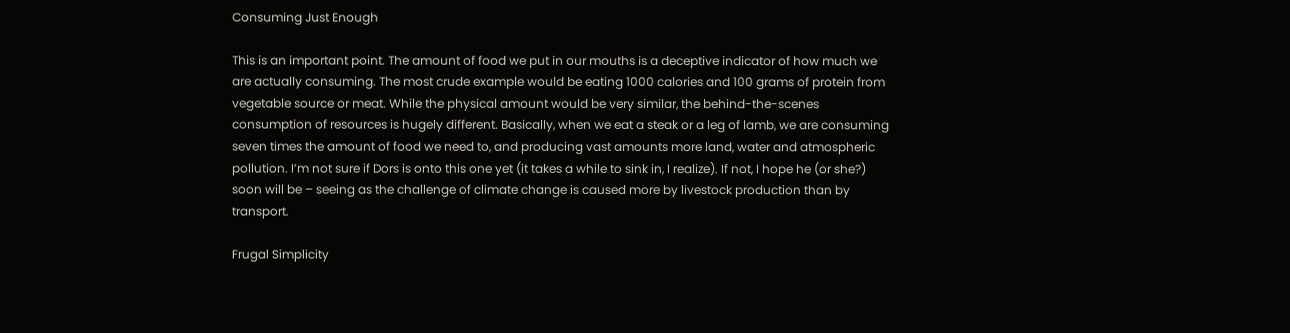Consuming Just Enough

This is an important point. The amount of food we put in our mouths is a deceptive indicator of how much we are actually consuming. The most crude example would be eating 1000 calories and 100 grams of protein from vegetable source or meat. While the physical amount would be very similar, the behind-the-scenes consumption of resources is hugely different. Basically, when we eat a steak or a leg of lamb, we are consuming seven times the amount of food we need to, and producing vast amounts more land, water and atmospheric pollution. I’m not sure if Dors is onto this one yet (it takes a while to sink in, I realize). If not, I hope he (or she?) soon will be – seeing as the challenge of climate change is caused more by livestock production than by transport.

Frugal Simplicity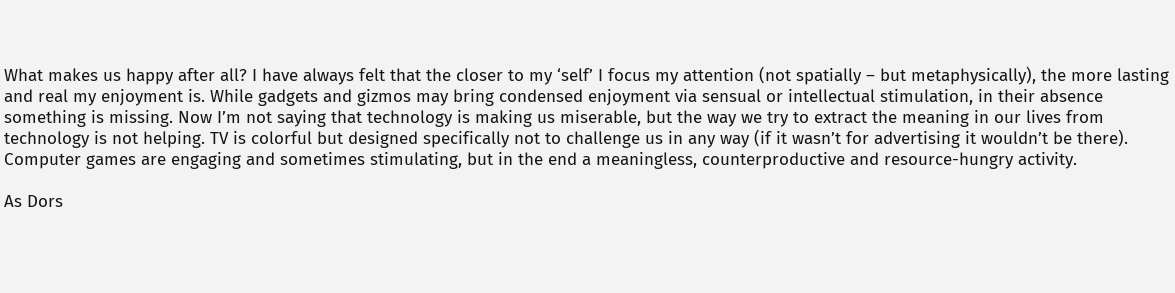What makes us happy after all? I have always felt that the closer to my ‘self’ I focus my attention (not spatially – but metaphysically), the more lasting and real my enjoyment is. While gadgets and gizmos may bring condensed enjoyment via sensual or intellectual stimulation, in their absence something is missing. Now I’m not saying that technology is making us miserable, but the way we try to extract the meaning in our lives from technology is not helping. TV is colorful but designed specifically not to challenge us in any way (if it wasn’t for advertising it wouldn’t be there). Computer games are engaging and sometimes stimulating, but in the end a meaningless, counterproductive and resource-hungry activity.

As Dors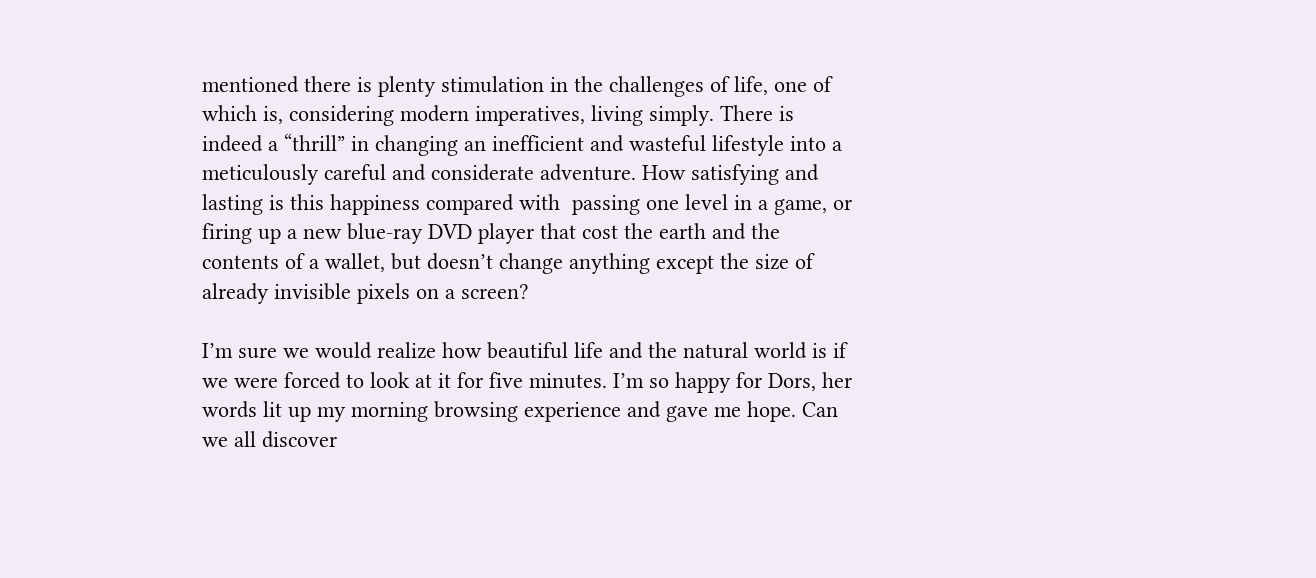mentioned there is plenty stimulation in the challenges of life, one of which is, considering modern imperatives, living simply. There is indeed a “thrill” in changing an inefficient and wasteful lifestyle into a meticulously careful and considerate adventure. How satisfying and lasting is this happiness compared with  passing one level in a game, or firing up a new blue-ray DVD player that cost the earth and the contents of a wallet, but doesn’t change anything except the size of already invisible pixels on a screen?

I’m sure we would realize how beautiful life and the natural world is if we were forced to look at it for five minutes. I’m so happy for Dors, her words lit up my morning browsing experience and gave me hope. Can we all discover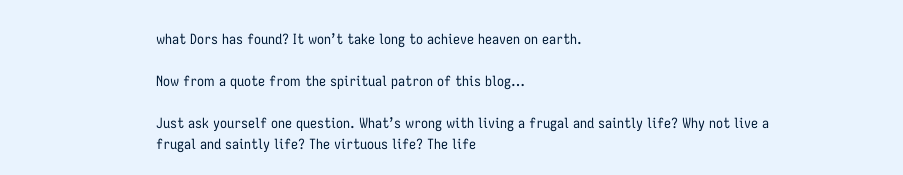what Dors has found? It won’t take long to achieve heaven on earth.

Now from a quote from the spiritual patron of this blog…

Just ask yourself one question. What’s wrong with living a frugal and saintly life? Why not live a frugal and saintly life? The virtuous life? The life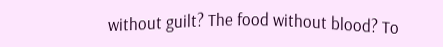without guilt? The food without blood? To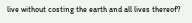live without costing the earth and all lives thereof?